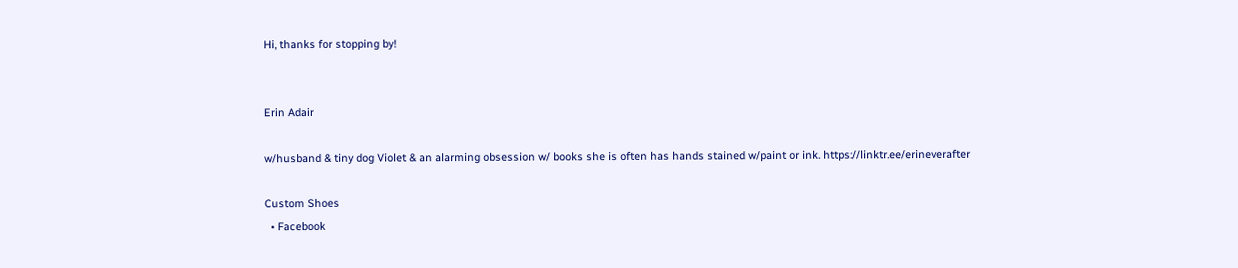Hi, thanks for stopping by!


Erin Adair

w/husband & tiny dog Violet & an alarming obsession w/ books she is often has hands stained w/paint or ink. https://linktr.ee/erineverafter

Custom Shoes
  • Facebook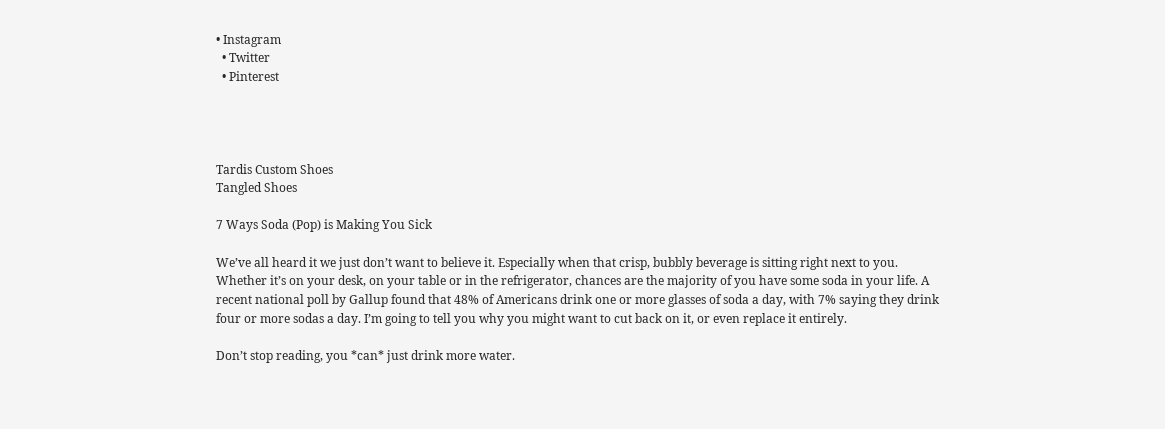• Instagram
  • Twitter
  • Pinterest




Tardis Custom Shoes
Tangled Shoes

7 Ways Soda (Pop) is Making You Sick

We’ve all heard it we just don’t want to believe it. Especially when that crisp, bubbly beverage is sitting right next to you. Whether it’s on your desk, on your table or in the refrigerator, chances are the majority of you have some soda in your life. A recent national poll by Gallup found that 48% of Americans drink one or more glasses of soda a day, with 7% saying they drink four or more sodas a day. I’m going to tell you why you might want to cut back on it, or even replace it entirely.

Don’t stop reading, you *can* just drink more water.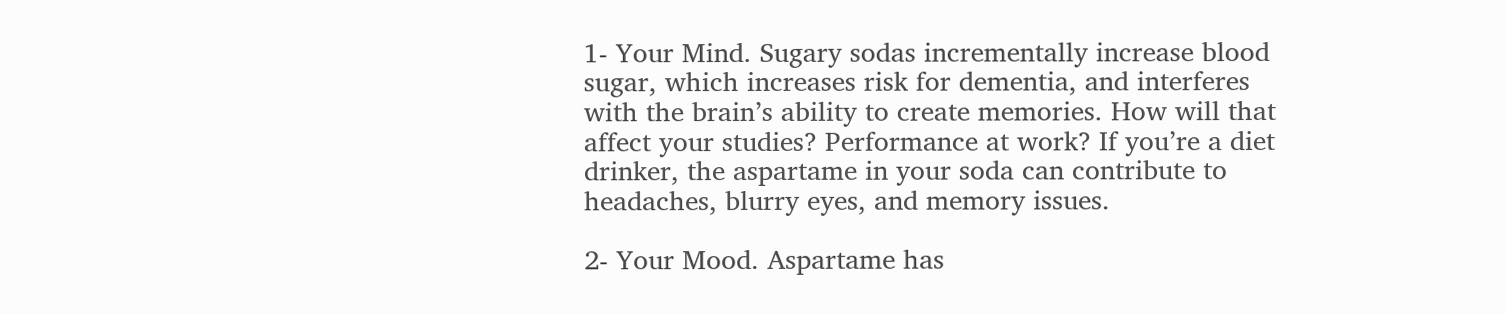1- Your Mind. Sugary sodas incrementally increase blood sugar, which increases risk for dementia, and interferes with the brain’s ability to create memories. How will that affect your studies? Performance at work? If you’re a diet drinker, the aspartame in your soda can contribute to headaches, blurry eyes, and memory issues.

2- Your Mood. Aspartame has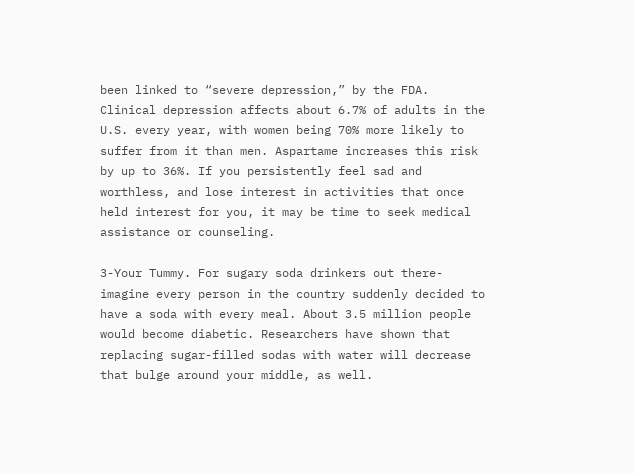been linked to “severe depression,” by the FDA. Clinical depression affects about 6.7% of adults in the U.S. every year, with women being 70% more likely to suffer from it than men. Aspartame increases this risk by up to 36%. If you persistently feel sad and worthless, and lose interest in activities that once held interest for you, it may be time to seek medical assistance or counseling.

3-Your Tummy. For sugary soda drinkers out there- imagine every person in the country suddenly decided to have a soda with every meal. About 3.5 million people would become diabetic. Researchers have shown that replacing sugar-filled sodas with water will decrease that bulge around your middle, as well.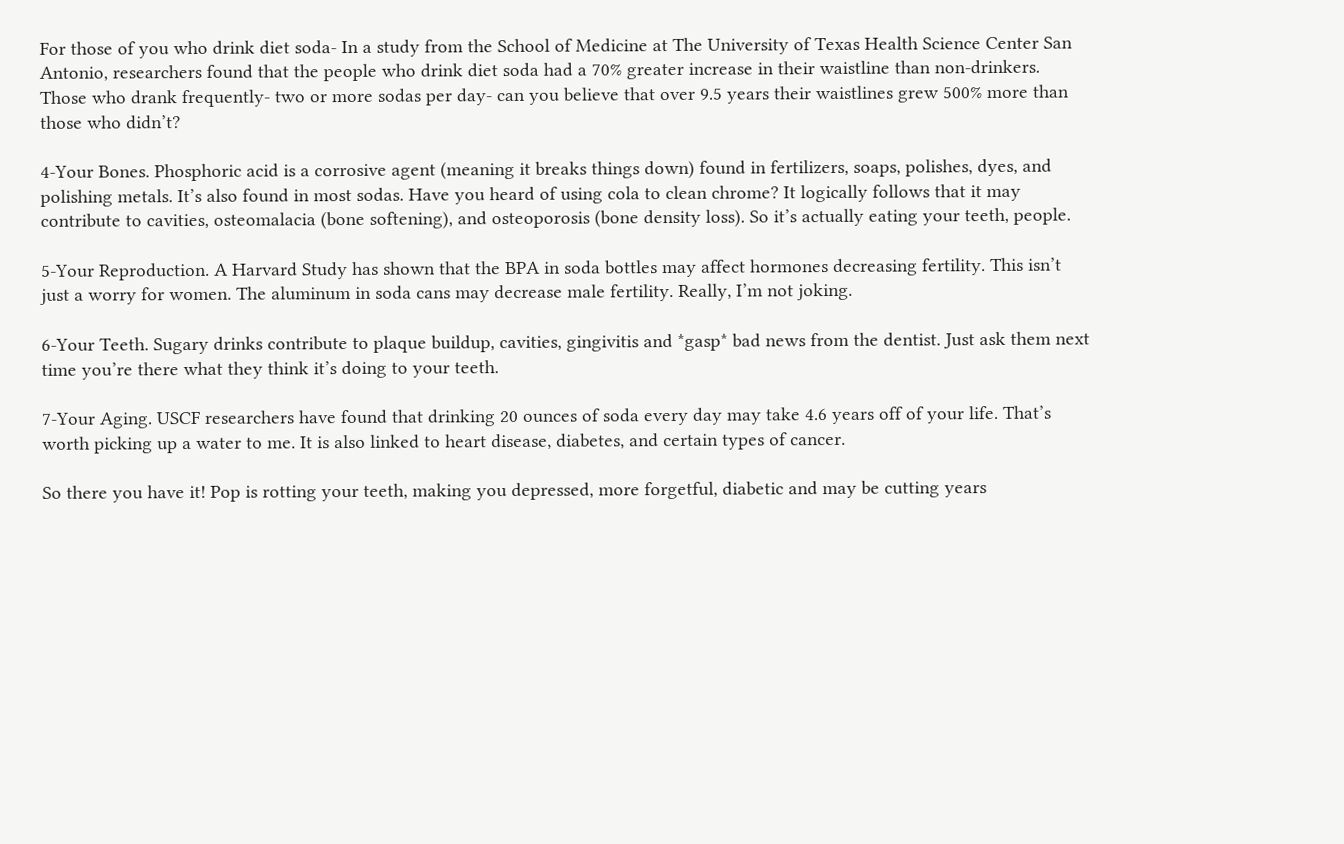For those of you who drink diet soda- In a study from the School of Medicine at The University of Texas Health Science Center San Antonio, researchers found that the people who drink diet soda had a 70% greater increase in their waistline than non-drinkers. Those who drank frequently- two or more sodas per day- can you believe that over 9.5 years their waistlines grew 500% more than those who didn’t?

4-Your Bones. Phosphoric acid is a corrosive agent (meaning it breaks things down) found in fertilizers, soaps, polishes, dyes, and polishing metals. It’s also found in most sodas. Have you heard of using cola to clean chrome? It logically follows that it may contribute to cavities, osteomalacia (bone softening), and osteoporosis (bone density loss). So it’s actually eating your teeth, people.

5-Your Reproduction. A Harvard Study has shown that the BPA in soda bottles may affect hormones decreasing fertility. This isn’t just a worry for women. The aluminum in soda cans may decrease male fertility. Really, I’m not joking.

6-Your Teeth. Sugary drinks contribute to plaque buildup, cavities, gingivitis and *gasp* bad news from the dentist. Just ask them next time you’re there what they think it’s doing to your teeth.

7-Your Aging. USCF researchers have found that drinking 20 ounces of soda every day may take 4.6 years off of your life. That’s worth picking up a water to me. It is also linked to heart disease, diabetes, and certain types of cancer.

So there you have it! Pop is rotting your teeth, making you depressed, more forgetful, diabetic and may be cutting years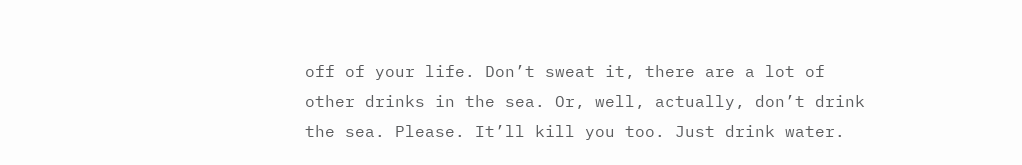off of your life. Don’t sweat it, there are a lot of other drinks in the sea. Or, well, actually, don’t drink the sea. Please. It’ll kill you too. Just drink water.